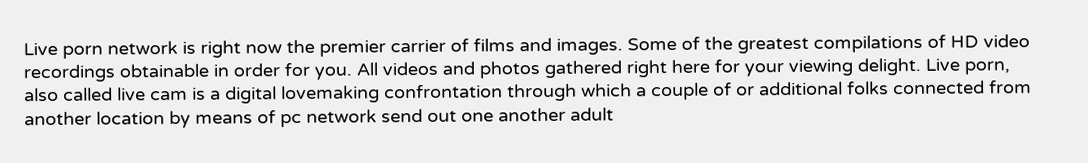Live porn network is right now the premier carrier of films and images. Some of the greatest compilations of HD video recordings obtainable in order for you. All videos and photos gathered right here for your viewing delight. Live porn, also called live cam is a digital lovemaking confrontation through which a couple of or additional folks connected from another location by means of pc network send out one another adult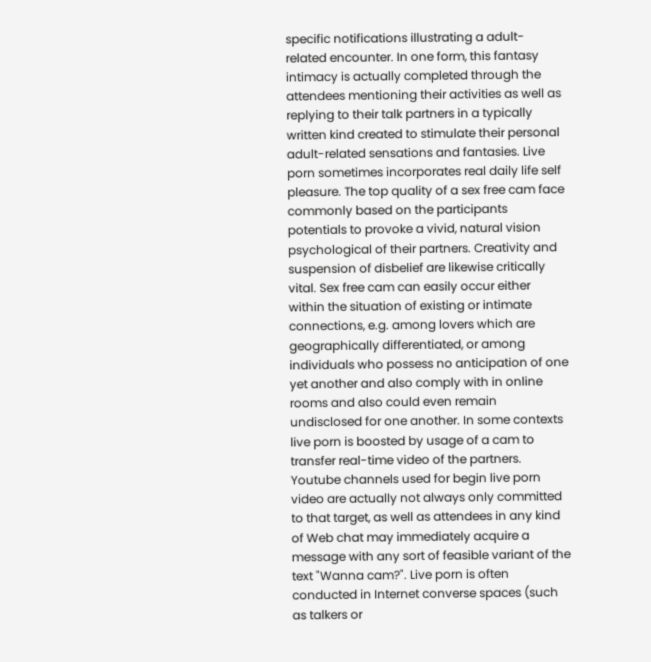specific notifications illustrating a adult-related encounter. In one form, this fantasy intimacy is actually completed through the attendees mentioning their activities as well as replying to their talk partners in a typically written kind created to stimulate their personal adult-related sensations and fantasies. Live porn sometimes incorporates real daily life self pleasure. The top quality of a sex free cam face commonly based on the participants potentials to provoke a vivid, natural vision psychological of their partners. Creativity and suspension of disbelief are likewise critically vital. Sex free cam can easily occur either within the situation of existing or intimate connections, e.g. among lovers which are geographically differentiated, or among individuals who possess no anticipation of one yet another and also comply with in online rooms and also could even remain undisclosed for one another. In some contexts live porn is boosted by usage of a cam to transfer real-time video of the partners. Youtube channels used for begin live porn video are actually not always only committed to that target, as well as attendees in any kind of Web chat may immediately acquire a message with any sort of feasible variant of the text "Wanna cam?". Live porn is often conducted in Internet converse spaces (such as talkers or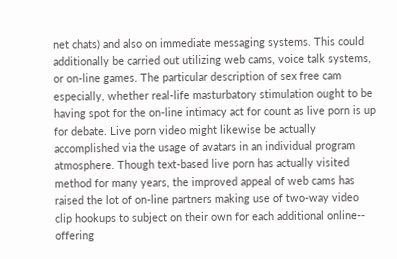net chats) and also on immediate messaging systems. This could additionally be carried out utilizing web cams, voice talk systems, or on-line games. The particular description of sex free cam especially, whether real-life masturbatory stimulation ought to be having spot for the on-line intimacy act for count as live porn is up for debate. Live porn video might likewise be actually accomplished via the usage of avatars in an individual program atmosphere. Though text-based live porn has actually visited method for many years, the improved appeal of web cams has raised the lot of on-line partners making use of two-way video clip hookups to subject on their own for each additional online-- offering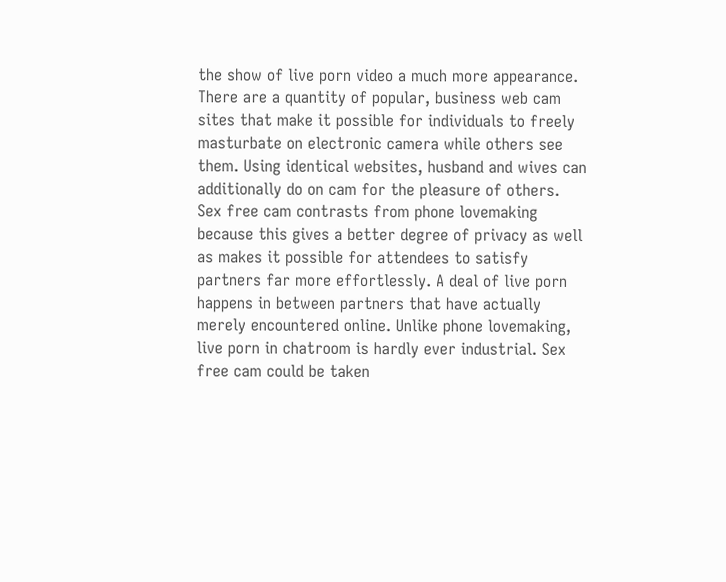the show of live porn video a much more appearance. There are a quantity of popular, business web cam sites that make it possible for individuals to freely masturbate on electronic camera while others see them. Using identical websites, husband and wives can additionally do on cam for the pleasure of others. Sex free cam contrasts from phone lovemaking because this gives a better degree of privacy as well as makes it possible for attendees to satisfy partners far more effortlessly. A deal of live porn happens in between partners that have actually merely encountered online. Unlike phone lovemaking, live porn in chatroom is hardly ever industrial. Sex free cam could be taken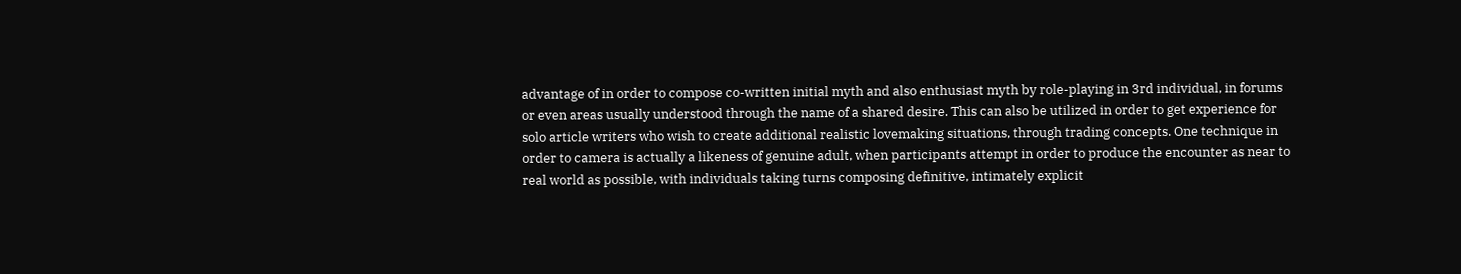advantage of in order to compose co-written initial myth and also enthusiast myth by role-playing in 3rd individual, in forums or even areas usually understood through the name of a shared desire. This can also be utilized in order to get experience for solo article writers who wish to create additional realistic lovemaking situations, through trading concepts. One technique in order to camera is actually a likeness of genuine adult, when participants attempt in order to produce the encounter as near to real world as possible, with individuals taking turns composing definitive, intimately explicit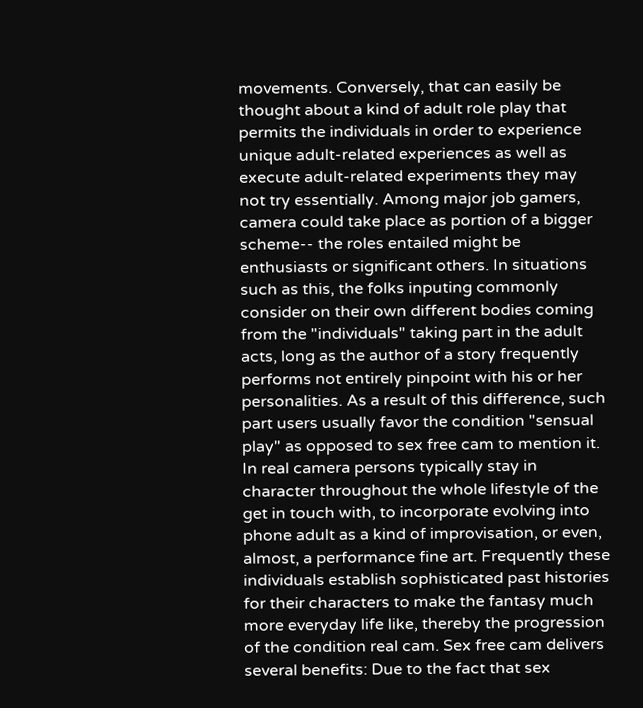movements. Conversely, that can easily be thought about a kind of adult role play that permits the individuals in order to experience unique adult-related experiences as well as execute adult-related experiments they may not try essentially. Among major job gamers, camera could take place as portion of a bigger scheme-- the roles entailed might be enthusiasts or significant others. In situations such as this, the folks inputing commonly consider on their own different bodies coming from the "individuals" taking part in the adult acts, long as the author of a story frequently performs not entirely pinpoint with his or her personalities. As a result of this difference, such part users usually favor the condition "sensual play" as opposed to sex free cam to mention it. In real camera persons typically stay in character throughout the whole lifestyle of the get in touch with, to incorporate evolving into phone adult as a kind of improvisation, or even, almost, a performance fine art. Frequently these individuals establish sophisticated past histories for their characters to make the fantasy much more everyday life like, thereby the progression of the condition real cam. Sex free cam delivers several benefits: Due to the fact that sex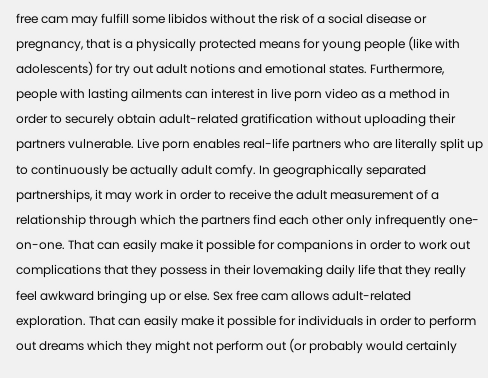free cam may fulfill some libidos without the risk of a social disease or pregnancy, that is a physically protected means for young people (like with adolescents) for try out adult notions and emotional states. Furthermore, people with lasting ailments can interest in live porn video as a method in order to securely obtain adult-related gratification without uploading their partners vulnerable. Live porn enables real-life partners who are literally split up to continuously be actually adult comfy. In geographically separated partnerships, it may work in order to receive the adult measurement of a relationship through which the partners find each other only infrequently one-on-one. That can easily make it possible for companions in order to work out complications that they possess in their lovemaking daily life that they really feel awkward bringing up or else. Sex free cam allows adult-related exploration. That can easily make it possible for individuals in order to perform out dreams which they might not perform out (or probably would certainly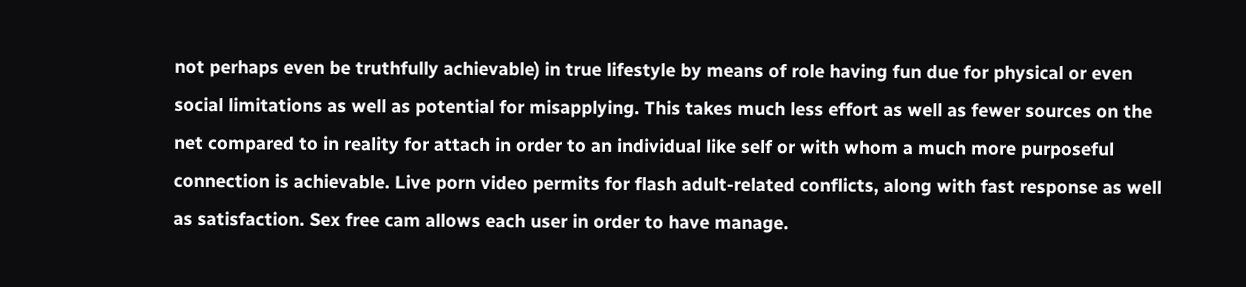not perhaps even be truthfully achievable) in true lifestyle by means of role having fun due for physical or even social limitations as well as potential for misapplying. This takes much less effort as well as fewer sources on the net compared to in reality for attach in order to an individual like self or with whom a much more purposeful connection is achievable. Live porn video permits for flash adult-related conflicts, along with fast response as well as satisfaction. Sex free cam allows each user in order to have manage.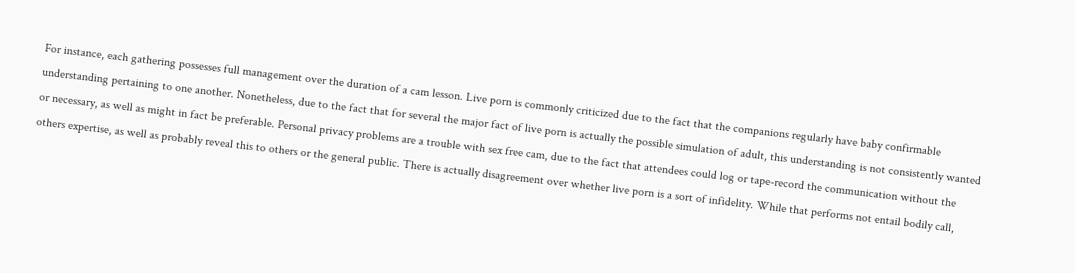For instance, each gathering possesses full management over the duration of a cam lesson. Live porn is commonly criticized due to the fact that the companions regularly have baby confirmable understanding pertaining to one another. Nonetheless, due to the fact that for several the major fact of live porn is actually the possible simulation of adult, this understanding is not consistently wanted or necessary, as well as might in fact be preferable. Personal privacy problems are a trouble with sex free cam, due to the fact that attendees could log or tape-record the communication without the others expertise, as well as probably reveal this to others or the general public. There is actually disagreement over whether live porn is a sort of infidelity. While that performs not entail bodily call,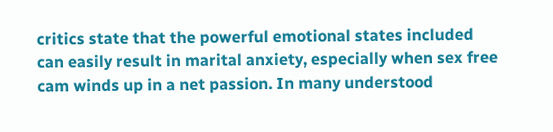critics state that the powerful emotional states included can easily result in marital anxiety, especially when sex free cam winds up in a net passion. In many understood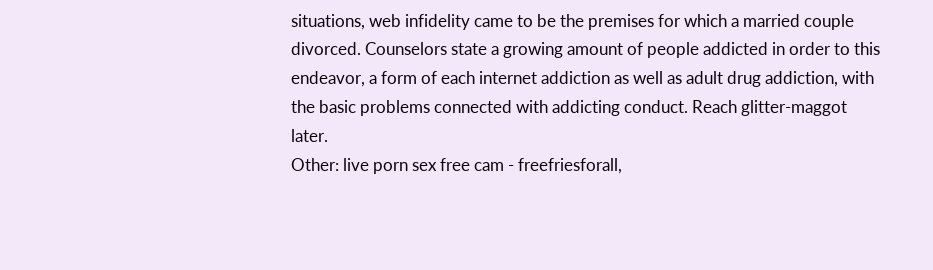situations, web infidelity came to be the premises for which a married couple divorced. Counselors state a growing amount of people addicted in order to this endeavor, a form of each internet addiction as well as adult drug addiction, with the basic problems connected with addicting conduct. Reach glitter-maggot later.
Other: live porn sex free cam - freefriesforall,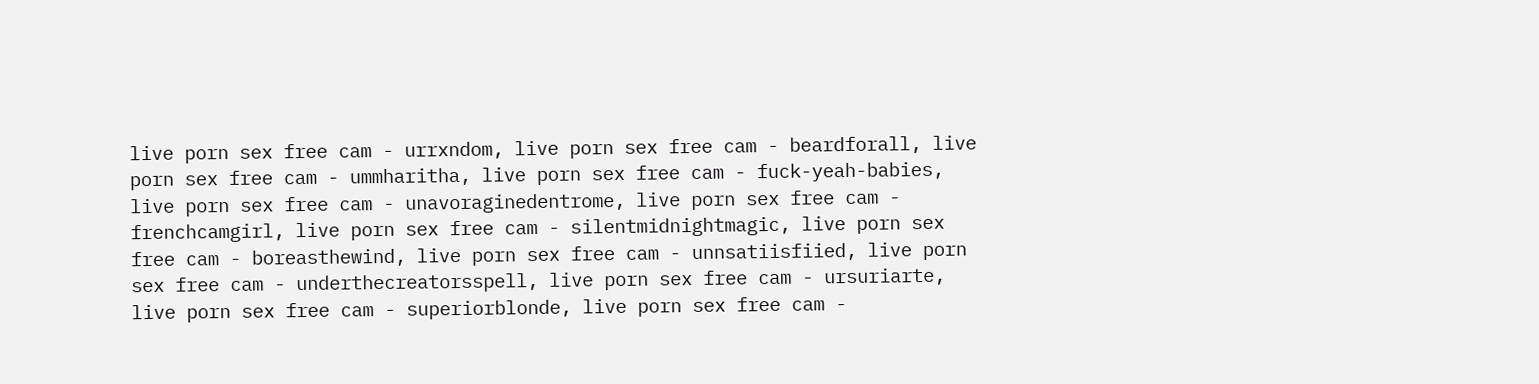live porn sex free cam - urrxndom, live porn sex free cam - beardforall, live porn sex free cam - ummharitha, live porn sex free cam - fuck-yeah-babies, live porn sex free cam - unavoraginedentrome, live porn sex free cam - frenchcamgirl, live porn sex free cam - silentmidnightmagic, live porn sex free cam - boreasthewind, live porn sex free cam - unnsatiisfiied, live porn sex free cam - underthecreatorsspell, live porn sex free cam - ursuriarte, live porn sex free cam - superiorblonde, live porn sex free cam -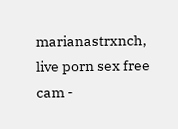marianastrxnch, live porn sex free cam -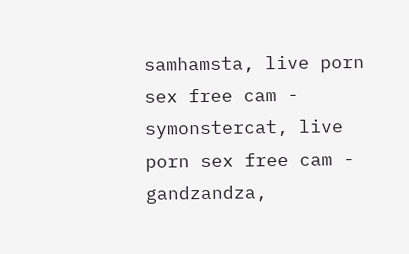samhamsta, live porn sex free cam - symonstercat, live porn sex free cam - gandzandza,